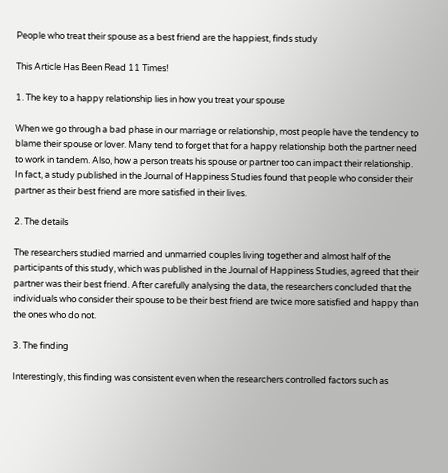People who treat their spouse as a best friend are the happiest, finds study

This Article Has Been Read 11 Times!

1. The key to a happy relationship lies in how you treat your spouse

When we go through a bad phase in our marriage or relationship, most people have the tendency to blame their spouse or lover. Many tend to forget that for a happy relationship both the partner need to work in tandem. Also, how a person treats his spouse or partner too can impact their relationship. In fact, a study published in the Journal of Happiness Studies found that people who consider their partner as their best friend are more satisfied in their lives.

2. The details

The researchers studied married and unmarried couples living together and almost half of the participants of this study, which was published in the Journal of Happiness Studies, agreed that their partner was their best friend. After carefully analysing the data, the researchers concluded that the individuals who consider their spouse to be their best friend are twice more satisfied and happy than the ones who do not.

3. The finding

Interestingly, this finding was consistent even when the researchers controlled factors such as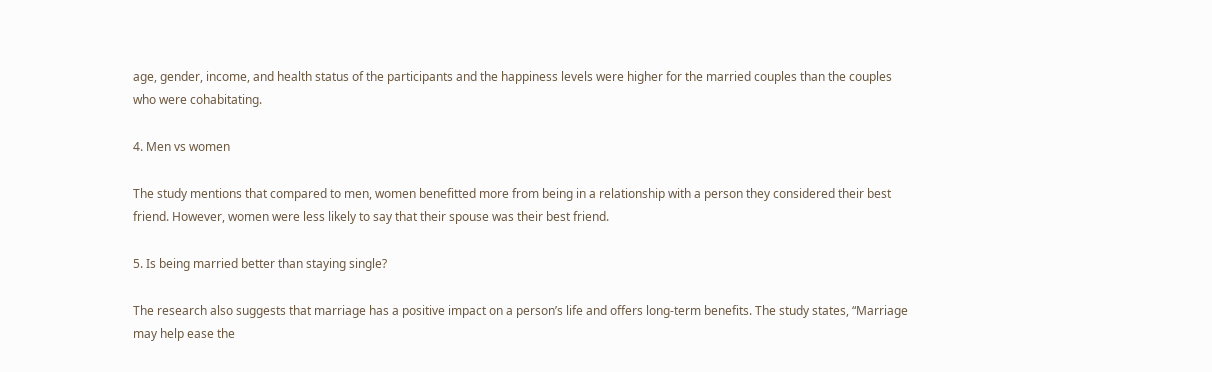age, gender, income, and health status of the participants and the happiness levels were higher for the married couples than the couples who were cohabitating.

4. Men vs women

The study mentions that compared to men, women benefitted more from being in a relationship with a person they considered their best friend. However, women were less likely to say that their spouse was their best friend.

5. Is being married better than staying single?

The research also suggests that marriage has a positive impact on a person’s life and offers long-term benefits. The study states, “Marriage may help ease the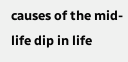causes of the mid-life dip in life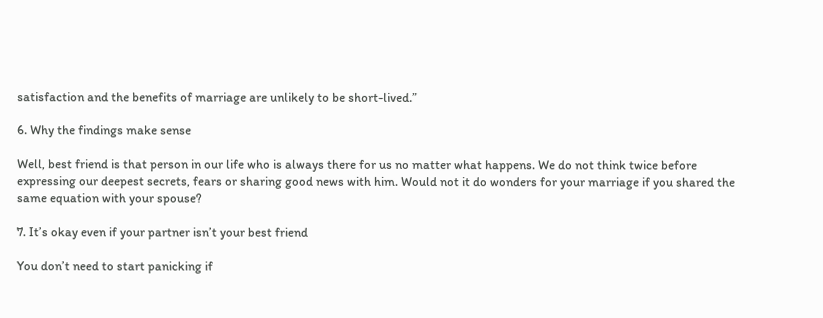satisfaction and the benefits of marriage are unlikely to be short-lived.”

6. Why the findings make sense

Well, best friend is that person in our life who is always there for us no matter what happens. We do not think twice before expressing our deepest secrets, fears or sharing good news with him. Would not it do wonders for your marriage if you shared the same equation with your spouse?

7. It’s okay even if your partner isn’t your best friend

You don’t need to start panicking if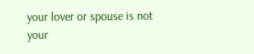your lover or spouse is not your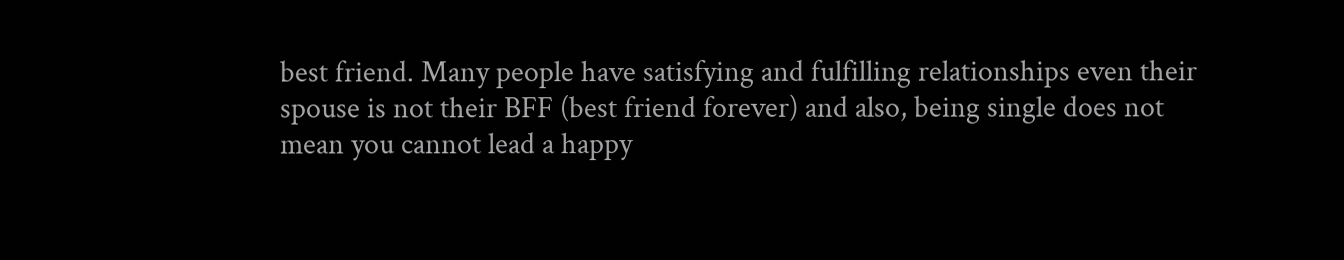best friend. Many people have satisfying and fulfilling relationships even their spouse is not their BFF (best friend forever) and also, being single does not mean you cannot lead a happy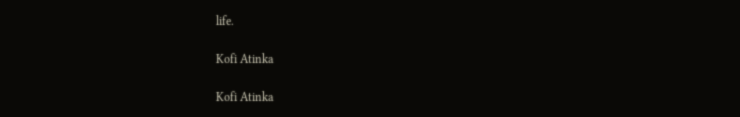life.

Kofi Atinka

Kofi Atinka